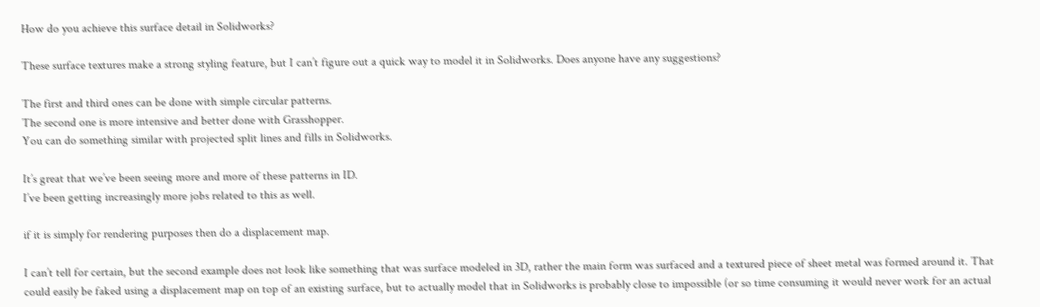How do you achieve this surface detail in Solidworks?

These surface textures make a strong styling feature, but I can’t figure out a quick way to model it in Solidworks. Does anyone have any suggestions?

The first and third ones can be done with simple circular patterns.
The second one is more intensive and better done with Grasshopper.
You can do something similar with projected split lines and fills in Solidworks.

It’s great that we’ve been seeing more and more of these patterns in ID.
I’ve been getting increasingly more jobs related to this as well.

if it is simply for rendering purposes then do a displacement map.

I can’t tell for certain, but the second example does not look like something that was surface modeled in 3D, rather the main form was surfaced and a textured piece of sheet metal was formed around it. That could easily be faked using a displacement map on top of an existing surface, but to actually model that in Solidworks is probably close to impossible (or so time consuming it would never work for an actual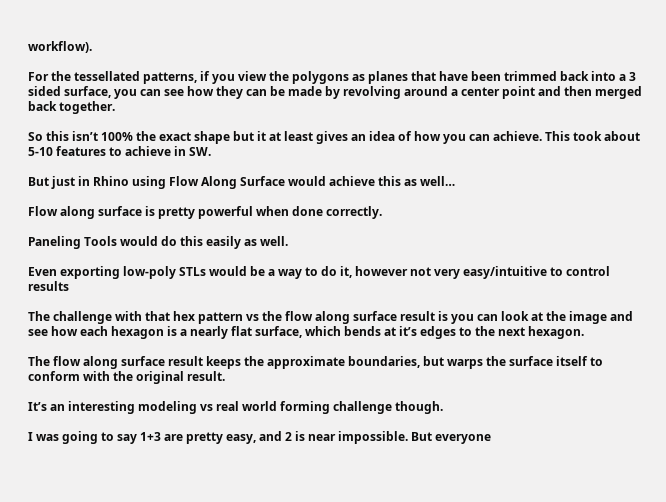workflow).

For the tessellated patterns, if you view the polygons as planes that have been trimmed back into a 3 sided surface, you can see how they can be made by revolving around a center point and then merged back together.

So this isn’t 100% the exact shape but it at least gives an idea of how you can achieve. This took about 5-10 features to achieve in SW.

But just in Rhino using Flow Along Surface would achieve this as well…

Flow along surface is pretty powerful when done correctly.

Paneling Tools would do this easily as well.

Even exporting low-poly STLs would be a way to do it, however not very easy/intuitive to control results

The challenge with that hex pattern vs the flow along surface result is you can look at the image and see how each hexagon is a nearly flat surface, which bends at it’s edges to the next hexagon.

The flow along surface result keeps the approximate boundaries, but warps the surface itself to conform with the original result.

It’s an interesting modeling vs real world forming challenge though.

I was going to say 1+3 are pretty easy, and 2 is near impossible. But everyone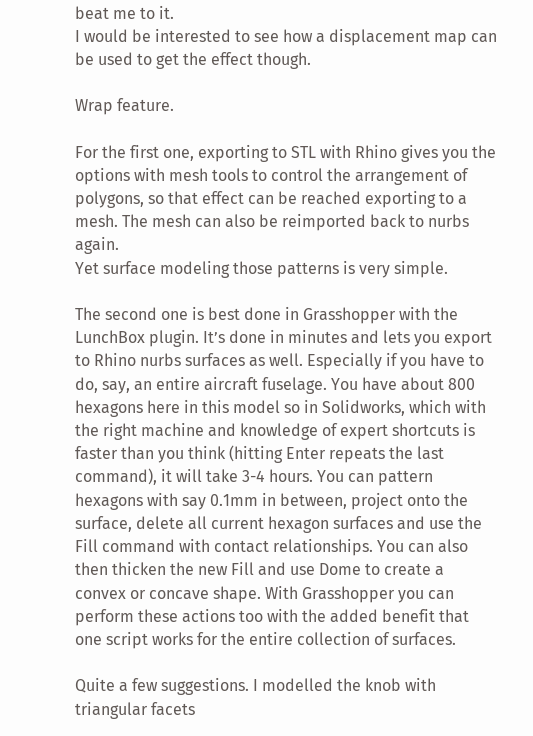beat me to it.
I would be interested to see how a displacement map can be used to get the effect though.

Wrap feature.

For the first one, exporting to STL with Rhino gives you the options with mesh tools to control the arrangement of polygons, so that effect can be reached exporting to a mesh. The mesh can also be reimported back to nurbs again.
Yet surface modeling those patterns is very simple.

The second one is best done in Grasshopper with the LunchBox plugin. It’s done in minutes and lets you export to Rhino nurbs surfaces as well. Especially if you have to do, say, an entire aircraft fuselage. You have about 800 hexagons here in this model so in Solidworks, which with the right machine and knowledge of expert shortcuts is faster than you think (hitting Enter repeats the last command), it will take 3-4 hours. You can pattern hexagons with say 0.1mm in between, project onto the surface, delete all current hexagon surfaces and use the Fill command with contact relationships. You can also then thicken the new Fill and use Dome to create a convex or concave shape. With Grasshopper you can perform these actions too with the added benefit that one script works for the entire collection of surfaces.

Quite a few suggestions. I modelled the knob with triangular facets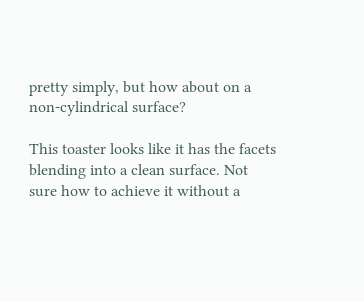pretty simply, but how about on a non-cylindrical surface?

This toaster looks like it has the facets blending into a clean surface. Not sure how to achieve it without a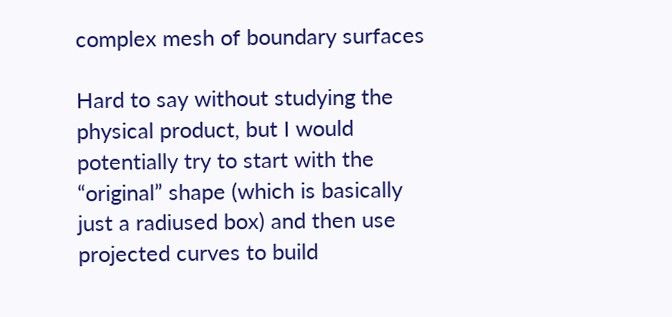complex mesh of boundary surfaces

Hard to say without studying the physical product, but I would potentially try to start with the “original” shape (which is basically just a radiused box) and then use projected curves to build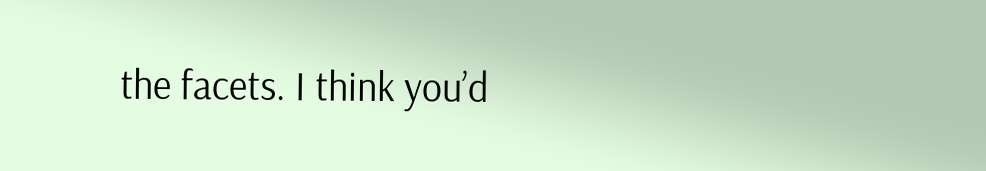the facets. I think you’d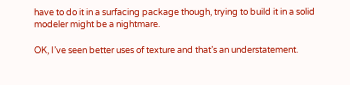have to do it in a surfacing package though, trying to build it in a solid modeler might be a nightmare.

OK, I’ve seen better uses of texture and that’s an understatement.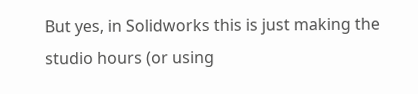But yes, in Solidworks this is just making the studio hours (or using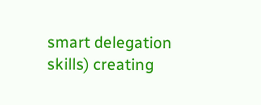smart delegation skills) creating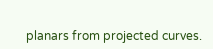planars from projected curves.